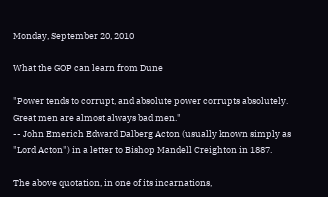Monday, September 20, 2010

What the GOP can learn from Dune

"Power tends to corrupt, and absolute power corrupts absolutely. Great men are almost always bad men."
-- John Emerich Edward Dalberg Acton (usually known simply as "Lord Acton") in a letter to Bishop Mandell Creighton in 1887.

The above quotation, in one of its incarnations,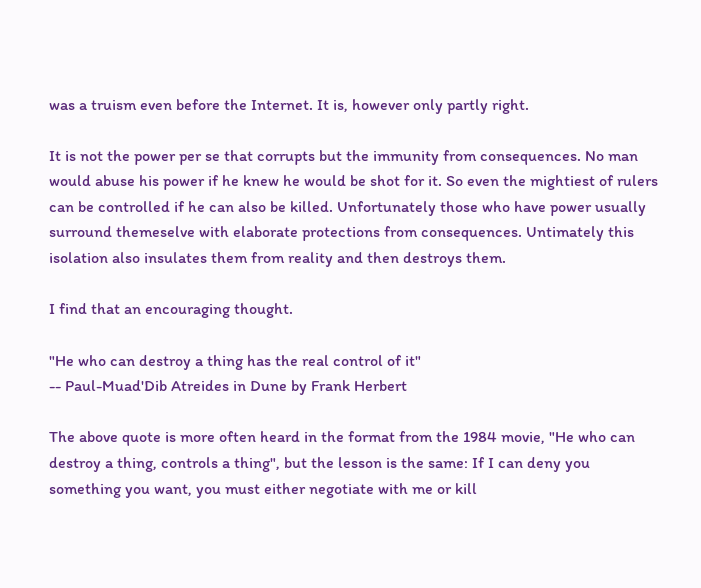was a truism even before the Internet. It is, however only partly right.

It is not the power per se that corrupts but the immunity from consequences. No man would abuse his power if he knew he would be shot for it. So even the mightiest of rulers can be controlled if he can also be killed. Unfortunately those who have power usually surround themeselve with elaborate protections from consequences. Untimately this isolation also insulates them from reality and then destroys them.

I find that an encouraging thought.

"He who can destroy a thing has the real control of it"
-- Paul-Muad'Dib Atreides in Dune by Frank Herbert

The above quote is more often heard in the format from the 1984 movie, "He who can destroy a thing, controls a thing", but the lesson is the same: If I can deny you something you want, you must either negotiate with me or kill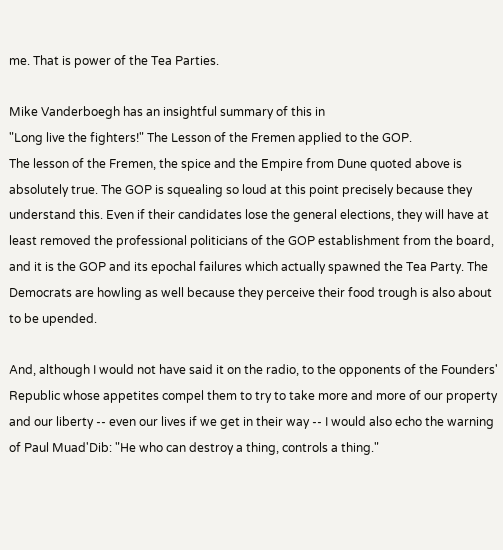me. That is power of the Tea Parties.

Mike Vanderboegh has an insightful summary of this in
"Long live the fighters!" The Lesson of the Fremen applied to the GOP.
The lesson of the Fremen, the spice and the Empire from Dune quoted above is absolutely true. The GOP is squealing so loud at this point precisely because they understand this. Even if their candidates lose the general elections, they will have at least removed the professional politicians of the GOP establishment from the board, and it is the GOP and its epochal failures which actually spawned the Tea Party. The Democrats are howling as well because they perceive their food trough is also about to be upended.

And, although I would not have said it on the radio, to the opponents of the Founders' Republic whose appetites compel them to try to take more and more of our property and our liberty -- even our lives if we get in their way -- I would also echo the warning of Paul Muad'Dib: "He who can destroy a thing, controls a thing."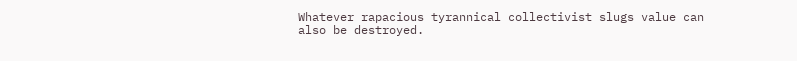Whatever rapacious tyrannical collectivist slugs value can also be destroyed.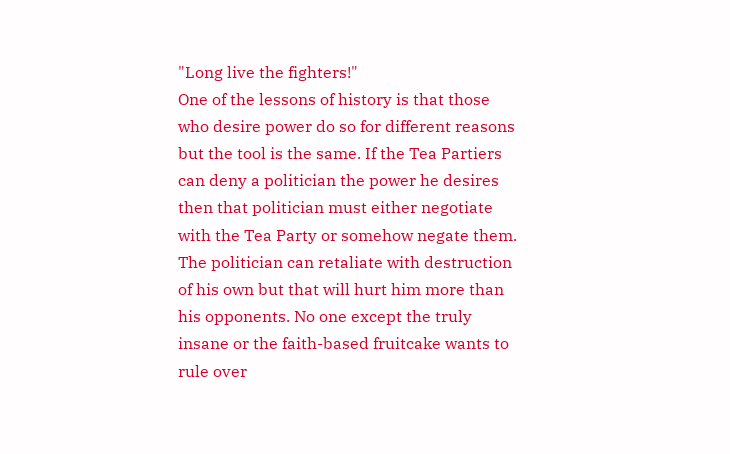"Long live the fighters!"
One of the lessons of history is that those who desire power do so for different reasons but the tool is the same. If the Tea Partiers can deny a politician the power he desires then that politician must either negotiate with the Tea Party or somehow negate them. The politician can retaliate with destruction of his own but that will hurt him more than his opponents. No one except the truly insane or the faith-based fruitcake wants to rule over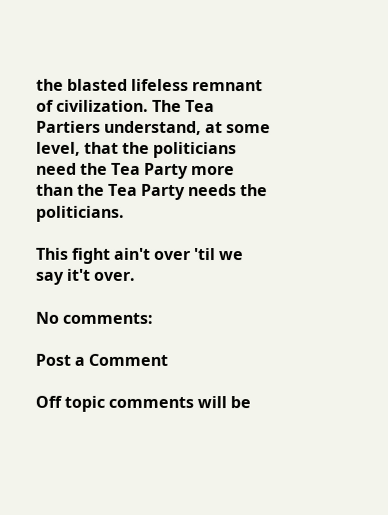the blasted lifeless remnant of civilization. The Tea Partiers understand, at some level, that the politicians need the Tea Party more than the Tea Party needs the politicians.

This fight ain't over 'til we say it't over.

No comments:

Post a Comment

Off topic comments will be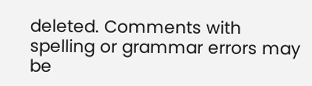deleted. Comments with spelling or grammar errors may be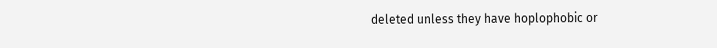deleted unless they have hoplophobic or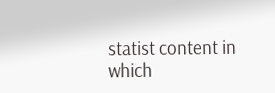statist content in which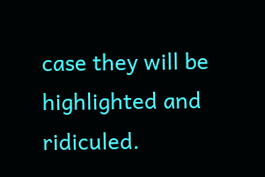case they will be highlighted and ridiculed.